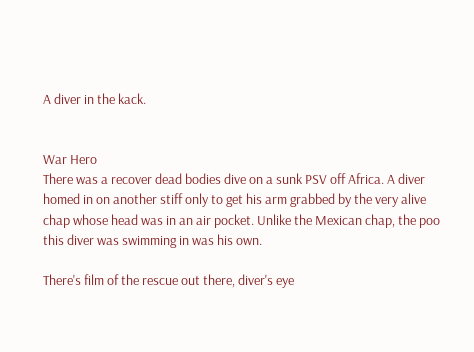A diver in the kack.


War Hero
There was a recover dead bodies dive on a sunk PSV off Africa. A diver homed in on another stiff only to get his arm grabbed by the very alive chap whose head was in an air pocket. Unlike the Mexican chap, the poo this diver was swimming in was his own.

There's film of the rescue out there, diver's eye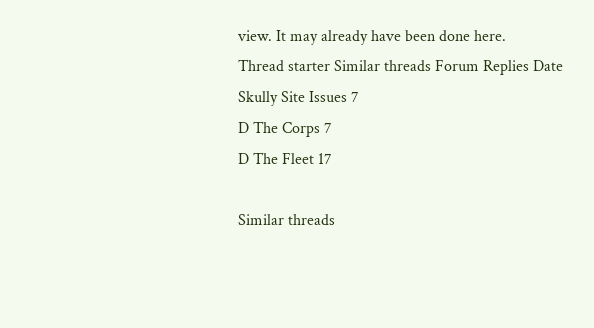view. It may already have been done here.
Thread starter Similar threads Forum Replies Date
Skully Site Issues 7
D The Corps 7
D The Fleet 17

Similar threads